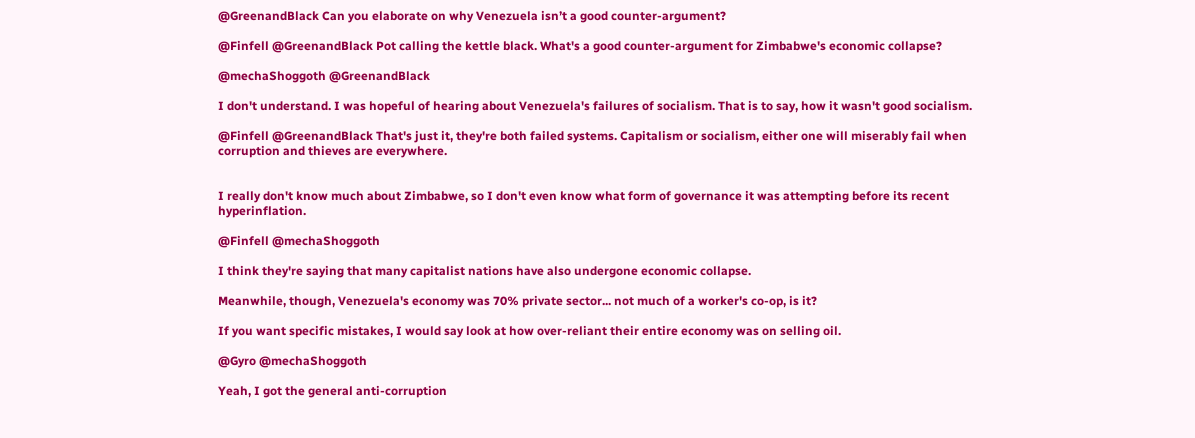@GreenandBlack Can you elaborate on why Venezuela isn’t a good counter-argument?

@Finfell @GreenandBlack Pot calling the kettle black. What's a good counter-argument for Zimbabwe's economic collapse?

@mechaShoggoth @GreenandBlack

I don't understand. I was hopeful of hearing about Venezuela's failures of socialism. That is to say, how it wasn't good socialism.

@Finfell @GreenandBlack That's just it, they're both failed systems. Capitalism or socialism, either one will miserably fail when corruption and thieves are everywhere.


I really don't know much about Zimbabwe, so I don't even know what form of governance it was attempting before its recent hyperinflation.

@Finfell @mechaShoggoth

I think they're saying that many capitalist nations have also undergone economic collapse.

Meanwhile, though, Venezuela's economy was 70% private sector... not much of a worker's co-op, is it?

If you want specific mistakes, I would say look at how over-reliant their entire economy was on selling oil.

@Gyro @mechaShoggoth

Yeah, I got the general anti-corruption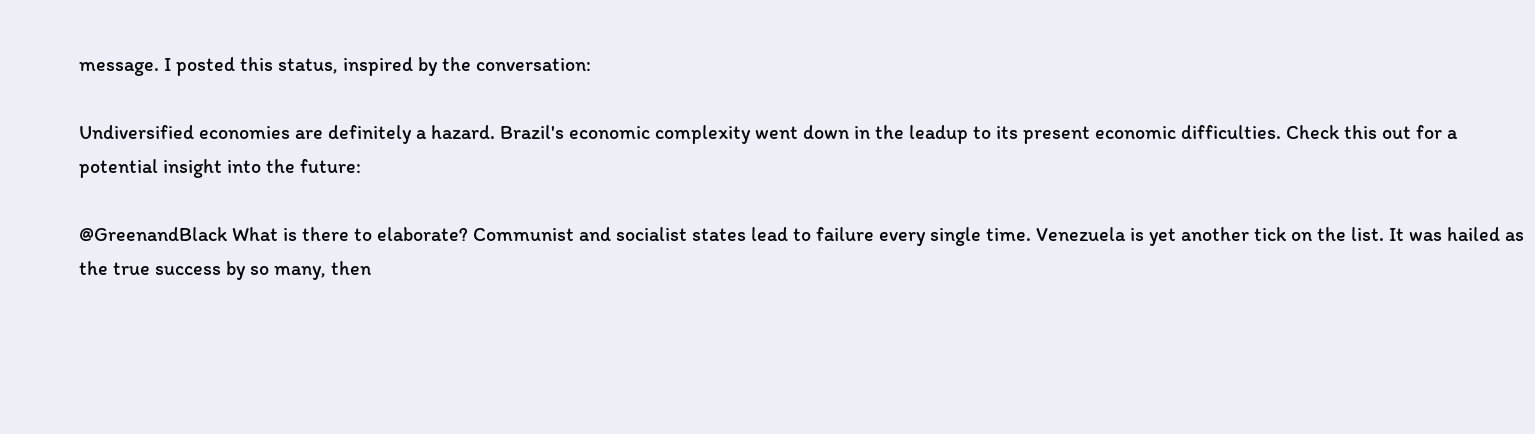message. I posted this status, inspired by the conversation:

Undiversified economies are definitely a hazard. Brazil's economic complexity went down in the leadup to its present economic difficulties. Check this out for a potential insight into the future:

@GreenandBlack What is there to elaborate? Communist and socialist states lead to failure every single time. Venezuela is yet another tick on the list. It was hailed as the true success by so many, then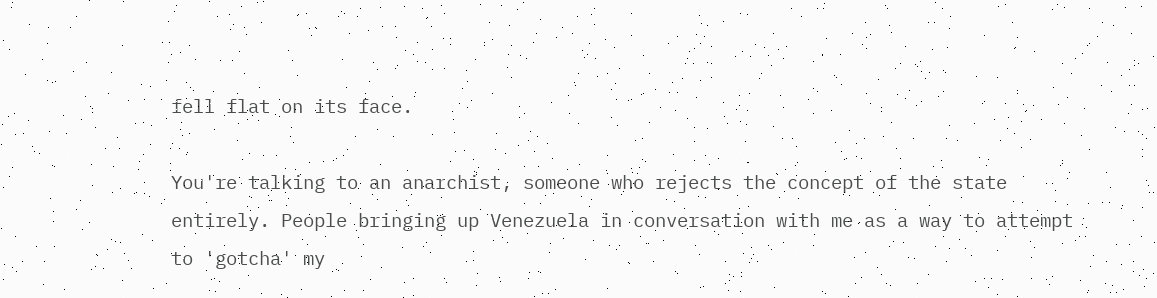fell flat on its face.

You're talking to an anarchist, someone who rejects the concept of the state entirely. People bringing up Venezuela in conversation with me as a way to attempt to 'gotcha' my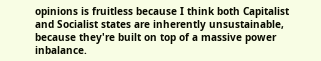opinions is fruitless because I think both Capitalist and Socialist states are inherently unsustainable, because they're built on top of a massive power inbalance.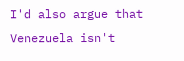I'd also argue that Venezuela isn't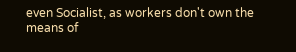even Socialist, as workers don't own the means of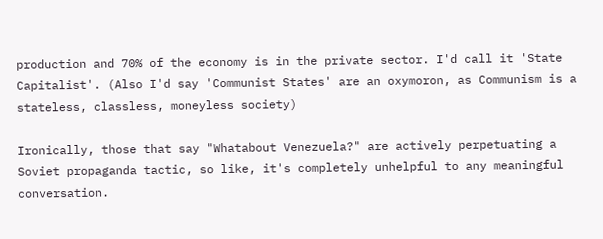production and 70% of the economy is in the private sector. I'd call it 'State Capitalist'. (Also I'd say 'Communist States' are an oxymoron, as Communism is a stateless, classless, moneyless society)

Ironically, those that say "Whatabout Venezuela?" are actively perpetuating a Soviet propaganda tactic, so like, it's completely unhelpful to any meaningful conversation.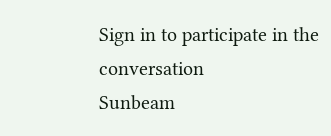Sign in to participate in the conversation
Sunbeam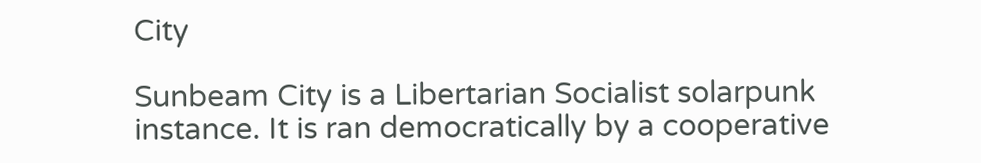City

Sunbeam City is a Libertarian Socialist solarpunk instance. It is ran democratically by a cooperative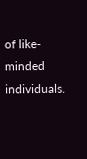of like-minded individuals.